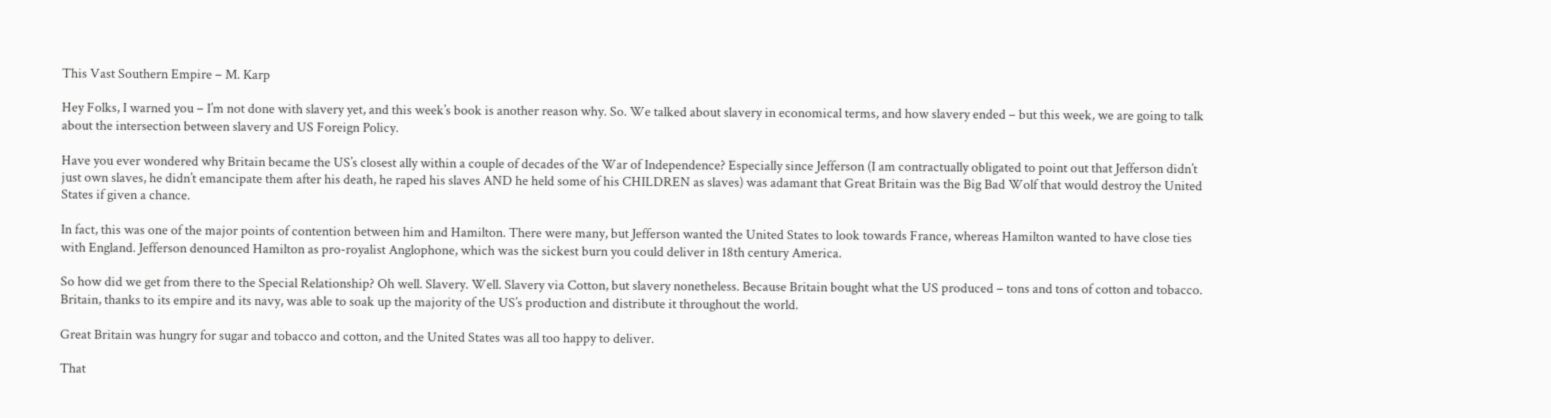This Vast Southern Empire – M. Karp

Hey Folks, I warned you – I’m not done with slavery yet, and this week’s book is another reason why. So. We talked about slavery in economical terms, and how slavery ended – but this week, we are going to talk about the intersection between slavery and US Foreign Policy.

Have you ever wondered why Britain became the US’s closest ally within a couple of decades of the War of Independence? Especially since Jefferson (I am contractually obligated to point out that Jefferson didn’t just own slaves, he didn’t emancipate them after his death, he raped his slaves AND he held some of his CHILDREN as slaves) was adamant that Great Britain was the Big Bad Wolf that would destroy the United States if given a chance.

In fact, this was one of the major points of contention between him and Hamilton. There were many, but Jefferson wanted the United States to look towards France, whereas Hamilton wanted to have close ties with England. Jefferson denounced Hamilton as pro-royalist Anglophone, which was the sickest burn you could deliver in 18th century America.

So how did we get from there to the Special Relationship? Oh well. Slavery. Well. Slavery via Cotton, but slavery nonetheless. Because Britain bought what the US produced – tons and tons of cotton and tobacco. Britain, thanks to its empire and its navy, was able to soak up the majority of the US’s production and distribute it throughout the world.

Great Britain was hungry for sugar and tobacco and cotton, and the United States was all too happy to deliver.

That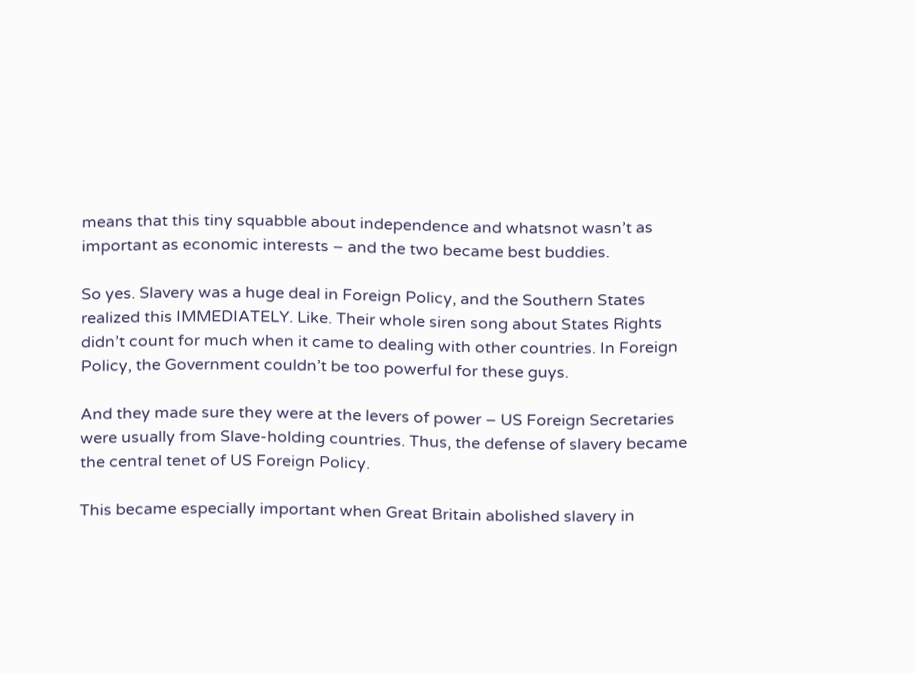means that this tiny squabble about independence and whatsnot wasn’t as important as economic interests – and the two became best buddies.

So yes. Slavery was a huge deal in Foreign Policy, and the Southern States realized this IMMEDIATELY. Like. Their whole siren song about States Rights didn’t count for much when it came to dealing with other countries. In Foreign Policy, the Government couldn’t be too powerful for these guys.

And they made sure they were at the levers of power – US Foreign Secretaries were usually from Slave-holding countries. Thus, the defense of slavery became the central tenet of US Foreign Policy.

This became especially important when Great Britain abolished slavery in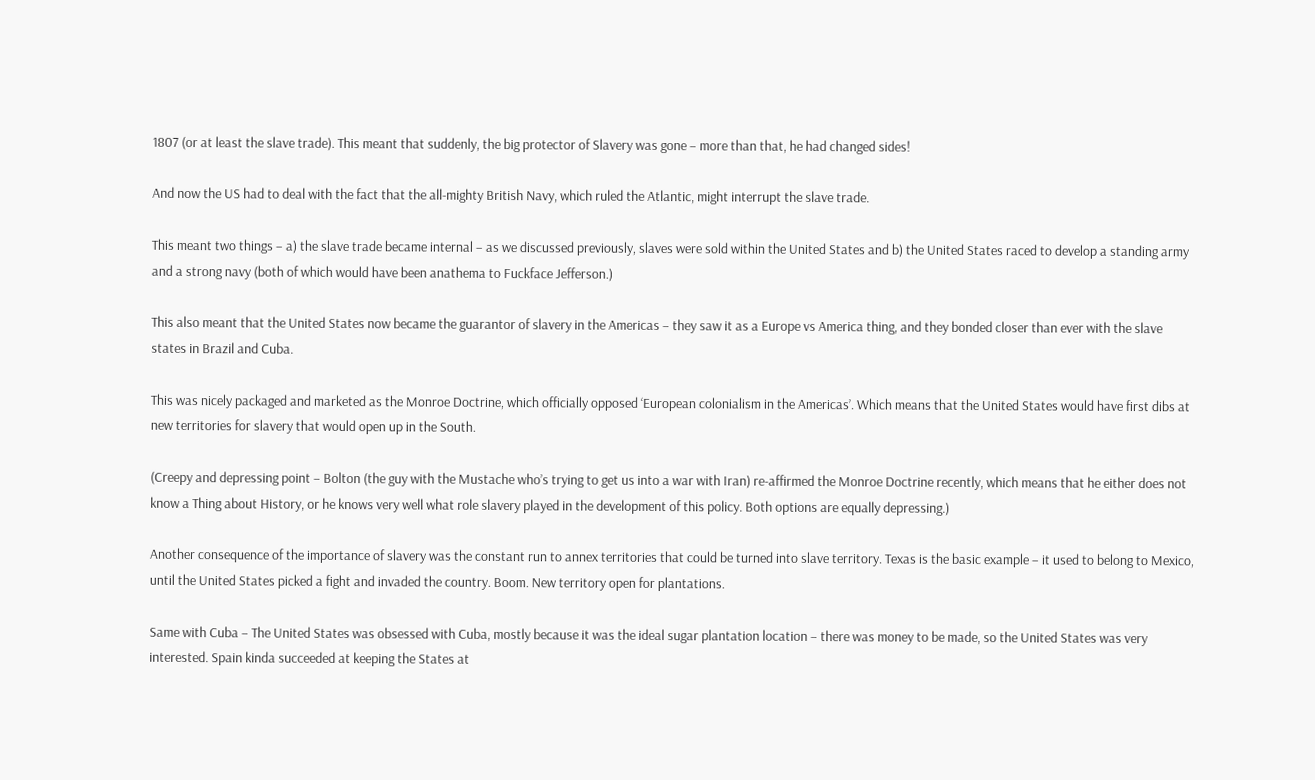1807 (or at least the slave trade). This meant that suddenly, the big protector of Slavery was gone – more than that, he had changed sides!

And now the US had to deal with the fact that the all-mighty British Navy, which ruled the Atlantic, might interrupt the slave trade.

This meant two things – a) the slave trade became internal – as we discussed previously, slaves were sold within the United States and b) the United States raced to develop a standing army and a strong navy (both of which would have been anathema to Fuckface Jefferson.)

This also meant that the United States now became the guarantor of slavery in the Americas – they saw it as a Europe vs America thing, and they bonded closer than ever with the slave states in Brazil and Cuba.

This was nicely packaged and marketed as the Monroe Doctrine, which officially opposed ‘European colonialism in the Americas’. Which means that the United States would have first dibs at new territories for slavery that would open up in the South.

(Creepy and depressing point – Bolton (the guy with the Mustache who’s trying to get us into a war with Iran) re-affirmed the Monroe Doctrine recently, which means that he either does not know a Thing about History, or he knows very well what role slavery played in the development of this policy. Both options are equally depressing.)

Another consequence of the importance of slavery was the constant run to annex territories that could be turned into slave territory. Texas is the basic example – it used to belong to Mexico, until the United States picked a fight and invaded the country. Boom. New territory open for plantations.

Same with Cuba – The United States was obsessed with Cuba, mostly because it was the ideal sugar plantation location – there was money to be made, so the United States was very interested. Spain kinda succeeded at keeping the States at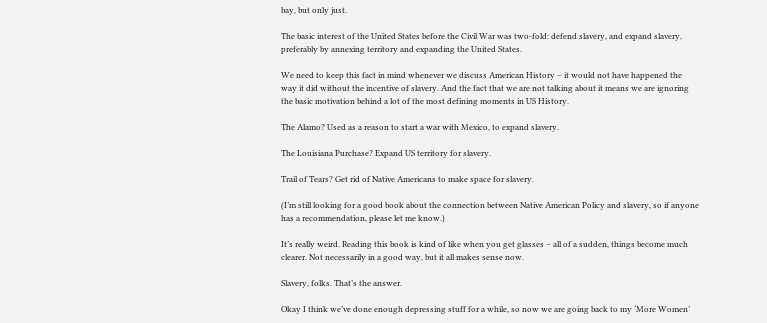bay, but only just.

The basic interest of the United States before the Civil War was two-fold: defend slavery, and expand slavery, preferably by annexing territory and expanding the United States.

We need to keep this fact in mind whenever we discuss American History – it would not have happened the way it did without the incentive of slavery. And the fact that we are not talking about it means we are ignoring the basic motivation behind a lot of the most defining moments in US History.

The Alamo? Used as a reason to start a war with Mexico, to expand slavery.

The Louisiana Purchase? Expand US territory for slavery.

Trail of Tears? Get rid of Native Americans to make space for slavery.

(I’m still looking for a good book about the connection between Native American Policy and slavery, so if anyone has a recommendation, please let me know.)

It’s really weird. Reading this book is kind of like when you get glasses – all of a sudden, things become much clearer. Not necessarily in a good way, but it all makes sense now.

Slavery, folks. That’s the answer.

Okay I think we’ve done enough depressing stuff for a while, so now we are going back to my ‘More Women’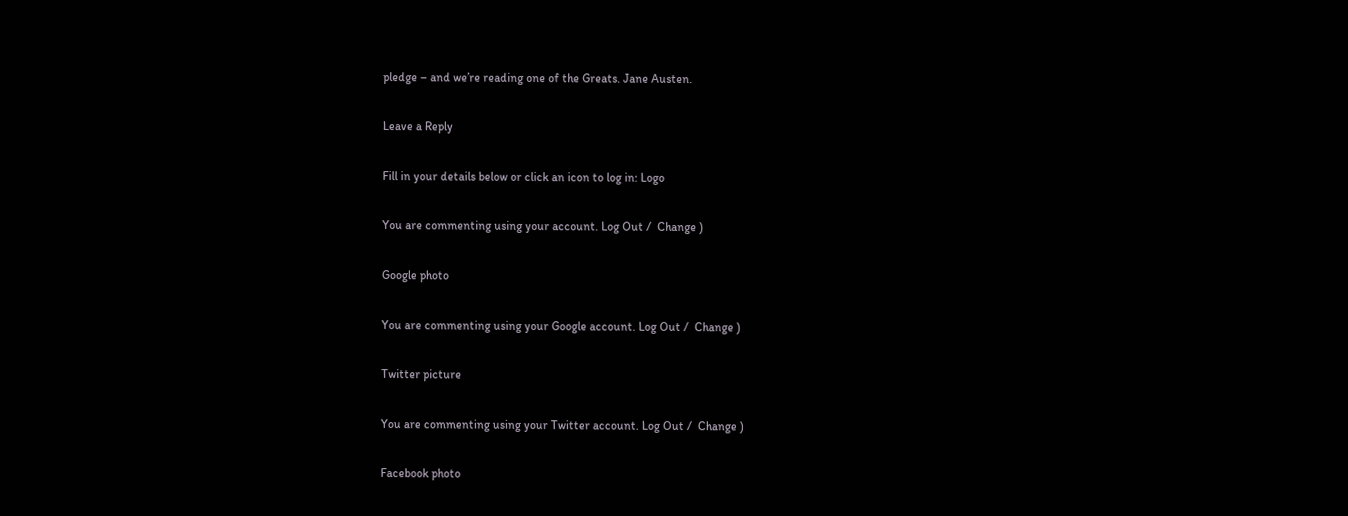pledge – and we’re reading one of the Greats. Jane Austen.

Leave a Reply

Fill in your details below or click an icon to log in: Logo

You are commenting using your account. Log Out /  Change )

Google photo

You are commenting using your Google account. Log Out /  Change )

Twitter picture

You are commenting using your Twitter account. Log Out /  Change )

Facebook photo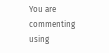You are commenting using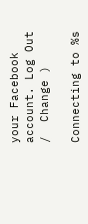your Facebook account. Log Out /  Change )

Connecting to %s